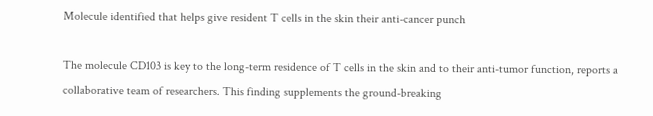Molecule identified that helps give resident T cells in the skin their anti-cancer punch

The molecule CD103 is key to the long-term residence of T cells in the skin and to their anti-tumor function, reports a collaborative team of researchers. This finding supplements the ground-breaking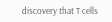discovery that T cells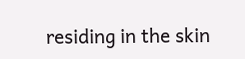residing in the skin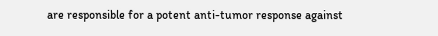are responsible for a potent anti-tumor response against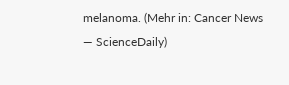melanoma. (Mehr in: Cancer News — ScienceDaily)